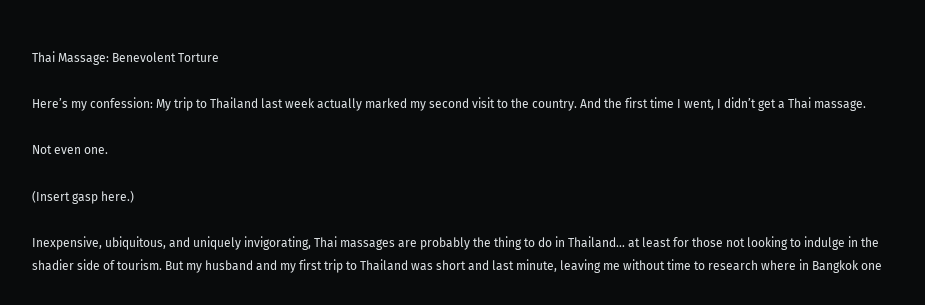Thai Massage: Benevolent Torture

Here’s my confession: My trip to Thailand last week actually marked my second visit to the country. And the first time I went, I didn’t get a Thai massage.

Not even one.

(Insert gasp here.)

Inexpensive, ubiquitous, and uniquely invigorating, Thai massages are probably the thing to do in Thailand… at least for those not looking to indulge in the shadier side of tourism. But my husband and my first trip to Thailand was short and last minute, leaving me without time to research where in Bangkok one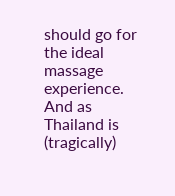should go for the ideal massage experience. And as Thailand is (tragically)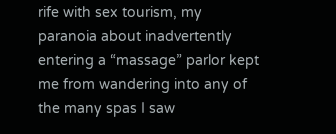rife with sex tourism, my paranoia about inadvertently entering a “massage” parlor kept me from wandering into any of the many spas I saw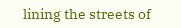lining the streets of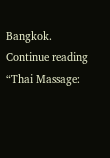Bangkok. Continue reading “Thai Massage: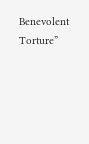Benevolent Torture”